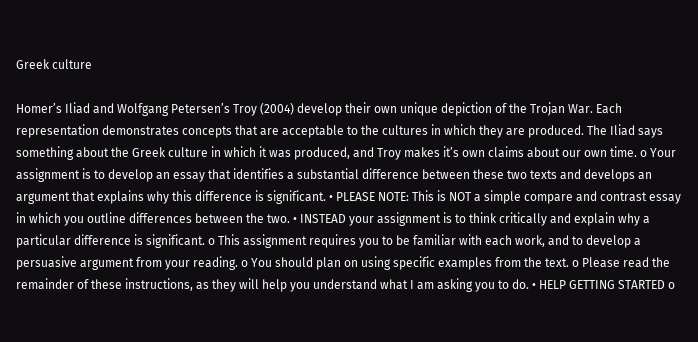Greek culture

Homer’s Iliad and Wolfgang Petersen’s Troy (2004) develop their own unique depiction of the Trojan War. Each representation demonstrates concepts that are acceptable to the cultures in which they are produced. The Iliad says something about the Greek culture in which it was produced, and Troy makes it’s own claims about our own time. o Your assignment is to develop an essay that identifies a substantial difference between these two texts and develops an argument that explains why this difference is significant. • PLEASE NOTE: This is NOT a simple compare and contrast essay in which you outline differences between the two. • INSTEAD your assignment is to think critically and explain why a particular difference is significant. o This assignment requires you to be familiar with each work, and to develop a persuasive argument from your reading. o You should plan on using specific examples from the text. o Please read the remainder of these instructions, as they will help you understand what I am asking you to do. • HELP GETTING STARTED o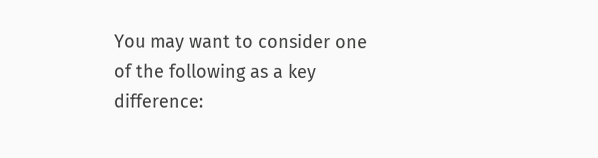You may want to consider one of the following as a key difference: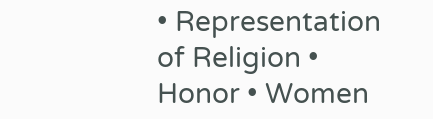• Representation of Religion • Honor • Women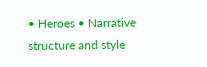• Heroes • Narrative structure and style